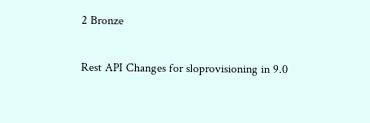2 Bronze

Rest API Changes for sloprovisioning in 9.0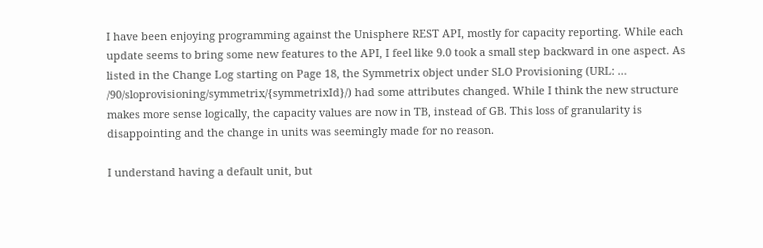I have been enjoying programming against the Unisphere REST API, mostly for capacity reporting. While each update seems to bring some new features to the API, I feel like 9.0 took a small step backward in one aspect. As listed in the Change Log starting on Page 18, the Symmetrix object under SLO Provisioning (URL: … /90/sloprovisioning/symmetrix/{symmetrixId}/) had some attributes changed. While I think the new structure makes more sense logically, the capacity values are now in TB, instead of GB. This loss of granularity is disappointing and the change in units was seemingly made for no reason.

I understand having a default unit, but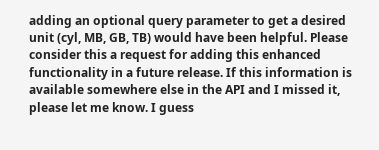adding an optional query parameter to get a desired unit (cyl, MB, GB, TB) would have been helpful. Please consider this a request for adding this enhanced functionality in a future release. If this information is available somewhere else in the API and I missed it, please let me know. I guess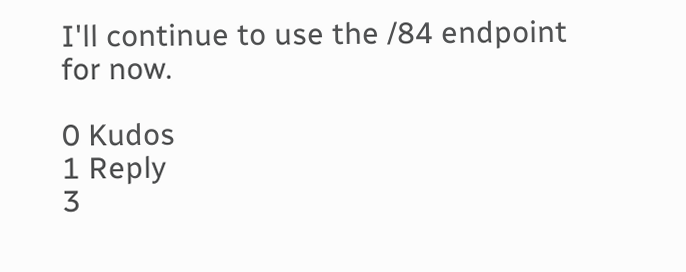I'll continue to use the /84 endpoint for now.

0 Kudos
1 Reply
3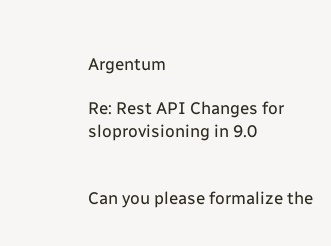Argentum

Re: Rest API Changes for sloprovisioning in 9.0


Can you please formalize the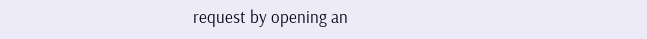request by opening an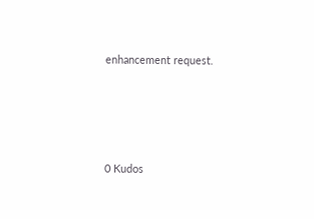enhancement request.




0 Kudos